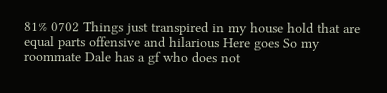81% 0702 Things just transpired in my house hold that are equal parts offensive and hilarious Here goes So my roommate Dale has a gf who does not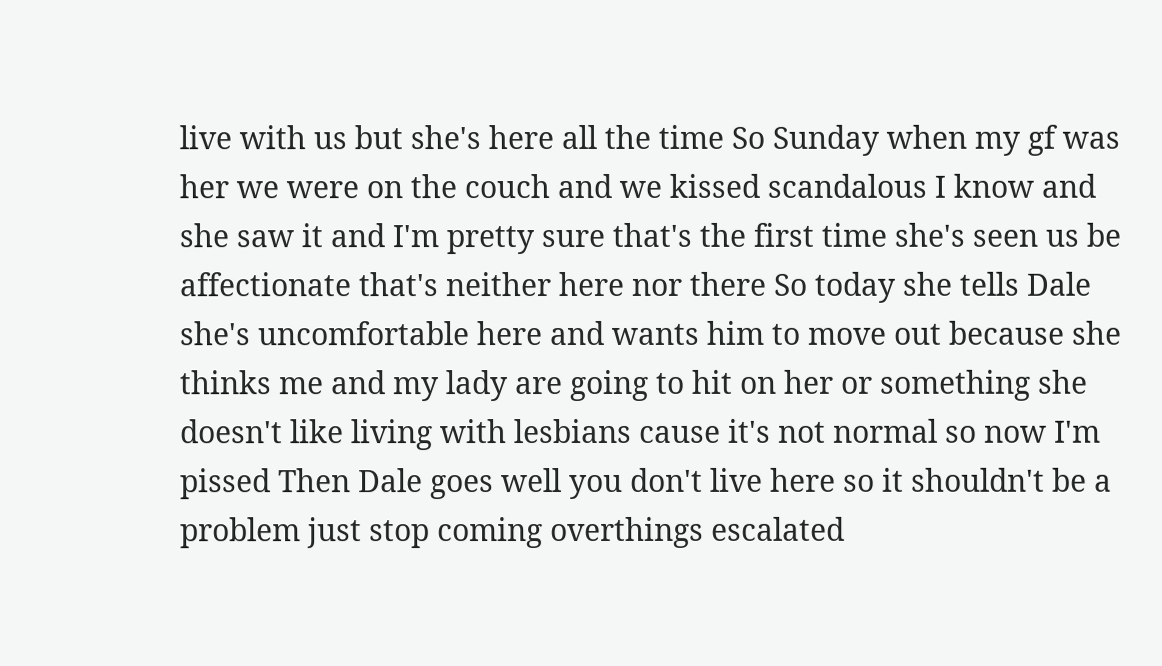live with us but she's here all the time So Sunday when my gf was her we were on the couch and we kissed scandalous I know and she saw it and I'm pretty sure that's the first time she's seen us be affectionate that's neither here nor there So today she tells Dale she's uncomfortable here and wants him to move out because she thinks me and my lady are going to hit on her or something she doesn't like living with lesbians cause it's not normal so now I'm pissed Then Dale goes well you don't live here so it shouldn't be a problem just stop coming overthings escalated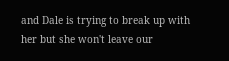and Dale is trying to break up with her but she won't leave our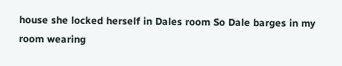house she locked herself in Dales room So Dale barges in my room wearing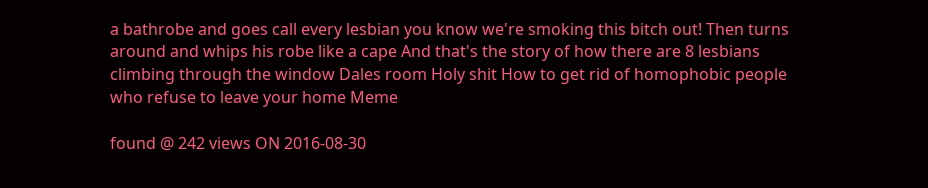a bathrobe and goes call every lesbian you know we're smoking this bitch out! Then turns around and whips his robe like a cape And that's the story of how there are 8 lesbians climbing through the window Dales room Holy shit How to get rid of homophobic people who refuse to leave your home Meme

found @ 242 views ON 2016-08-30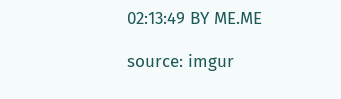02:13:49 BY ME.ME

source: imgur